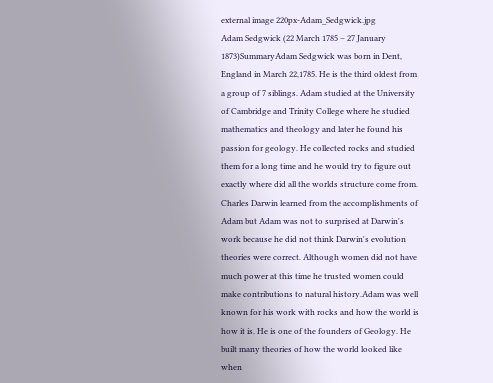external image 220px-Adam_Sedgwick.jpg
Adam Sedgwick (22 March 1785 – 27 January 1873)SummaryAdam Sedgwick was born in Dent, England in March 22,1785. He is the third oldest from a group of 7 siblings. Adam studied at the University of Cambridge and Trinity College where he studied mathematics and theology and later he found his passion for geology. He collected rocks and studied them for a long time and he would try to figure out exactly where did all the worlds structure come from. Charles Darwin learned from the accomplishments of Adam but Adam was not to surprised at Darwin's work because he did not think Darwin's evolution theories were correct. Although women did not have much power at this time he trusted women could make contributions to natural history.Adam was well known for his work with rocks and how the world is how it is. He is one of the founders of Geology. He built many theories of how the world looked like when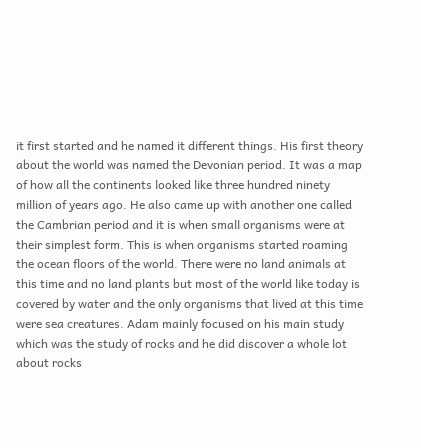it first started and he named it different things. His first theory about the world was named the Devonian period. It was a map of how all the continents looked like three hundred ninety million of years ago. He also came up with another one called the Cambrian period and it is when small organisms were at their simplest form. This is when organisms started roaming the ocean floors of the world. There were no land animals at this time and no land plants but most of the world like today is covered by water and the only organisms that lived at this time were sea creatures. Adam mainly focused on his main study which was the study of rocks and he did discover a whole lot about rocks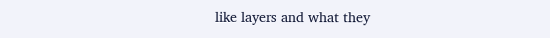like layers and what they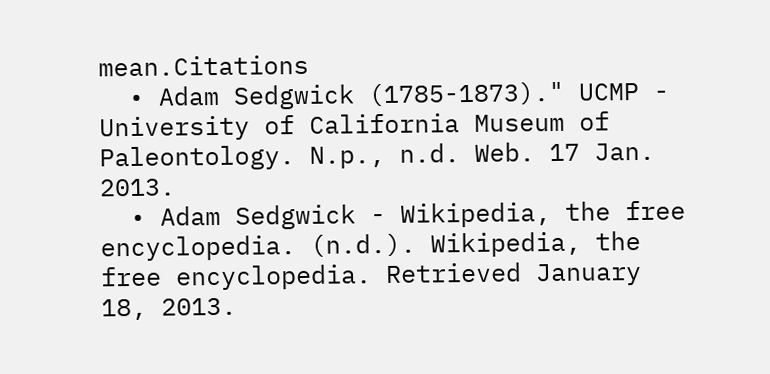mean.Citations
  • Adam Sedgwick (1785-1873)." UCMP - University of California Museum of Paleontology. N.p., n.d. Web. 17 Jan. 2013.
  • Adam Sedgwick - Wikipedia, the free encyclopedia. (n.d.). Wikipedia, the free encyclopedia. Retrieved January 18, 2013.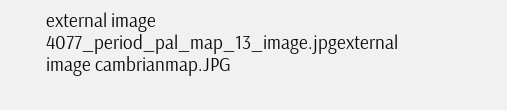external image 4077_period_pal_map_13_image.jpgexternal image cambrianmap.JPG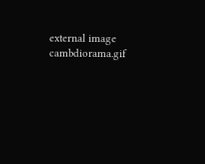external image cambdiorama.gif